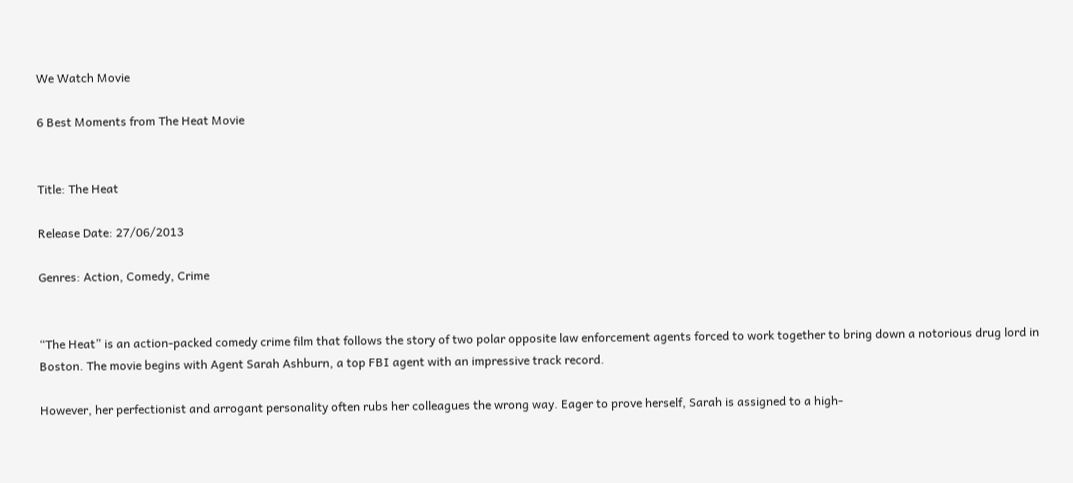We Watch Movie

6 Best Moments from The Heat Movie


Title: The Heat

Release Date: 27/06/2013

Genres: Action, Comedy, Crime


“The Heat” is an action-packed comedy crime film that follows the story of two polar opposite law enforcement agents forced to work together to bring down a notorious drug lord in Boston. The movie begins with Agent Sarah Ashburn, a top FBI agent with an impressive track record.

However, her perfectionist and arrogant personality often rubs her colleagues the wrong way. Eager to prove herself, Sarah is assigned to a high-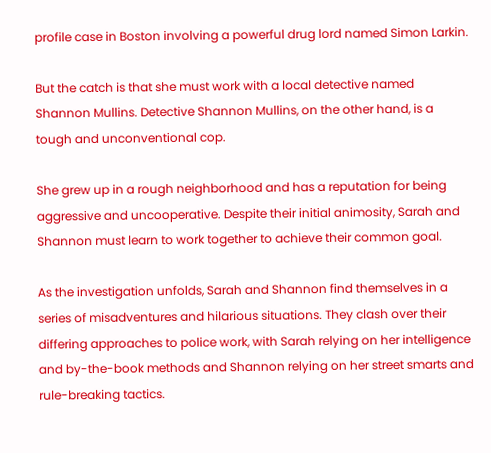profile case in Boston involving a powerful drug lord named Simon Larkin.

But the catch is that she must work with a local detective named Shannon Mullins. Detective Shannon Mullins, on the other hand, is a tough and unconventional cop.

She grew up in a rough neighborhood and has a reputation for being aggressive and uncooperative. Despite their initial animosity, Sarah and Shannon must learn to work together to achieve their common goal.

As the investigation unfolds, Sarah and Shannon find themselves in a series of misadventures and hilarious situations. They clash over their differing approaches to police work, with Sarah relying on her intelligence and by-the-book methods and Shannon relying on her street smarts and rule-breaking tactics.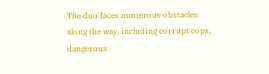The duo faces numerous obstacles along the way, including corrupt cops, dangerous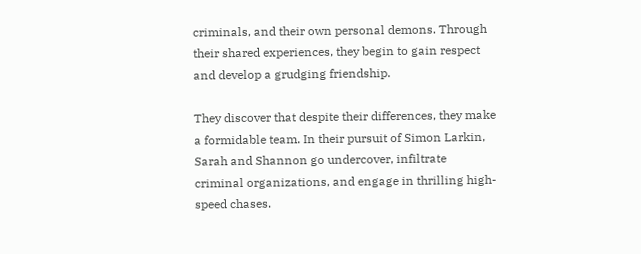criminals, and their own personal demons. Through their shared experiences, they begin to gain respect and develop a grudging friendship.

They discover that despite their differences, they make a formidable team. In their pursuit of Simon Larkin, Sarah and Shannon go undercover, infiltrate criminal organizations, and engage in thrilling high-speed chases.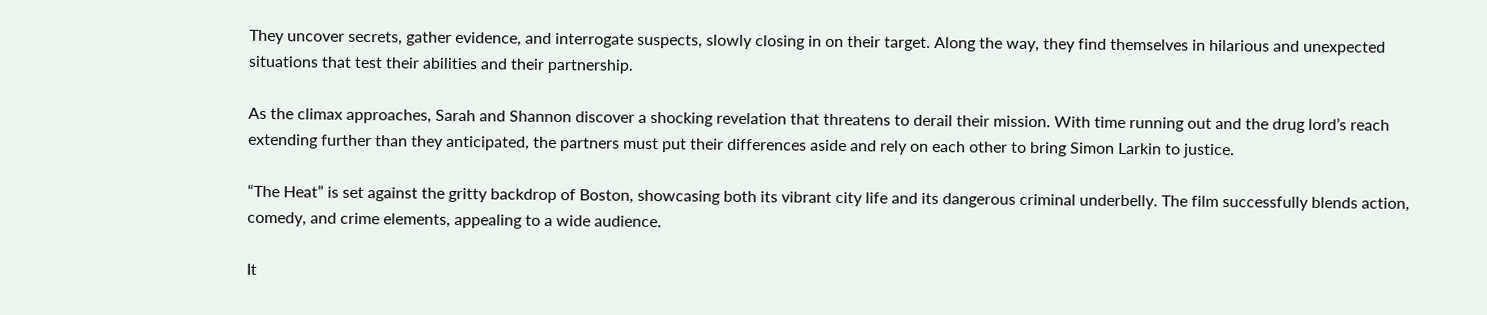They uncover secrets, gather evidence, and interrogate suspects, slowly closing in on their target. Along the way, they find themselves in hilarious and unexpected situations that test their abilities and their partnership.

As the climax approaches, Sarah and Shannon discover a shocking revelation that threatens to derail their mission. With time running out and the drug lord’s reach extending further than they anticipated, the partners must put their differences aside and rely on each other to bring Simon Larkin to justice.

“The Heat” is set against the gritty backdrop of Boston, showcasing both its vibrant city life and its dangerous criminal underbelly. The film successfully blends action, comedy, and crime elements, appealing to a wide audience.

It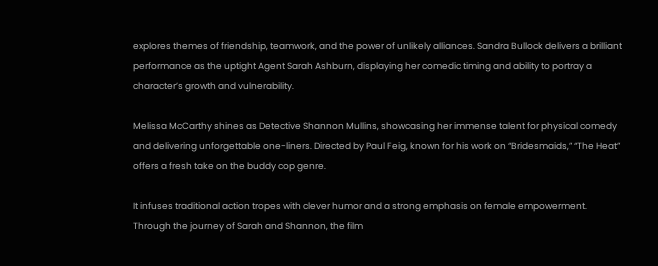explores themes of friendship, teamwork, and the power of unlikely alliances. Sandra Bullock delivers a brilliant performance as the uptight Agent Sarah Ashburn, displaying her comedic timing and ability to portray a character’s growth and vulnerability.

Melissa McCarthy shines as Detective Shannon Mullins, showcasing her immense talent for physical comedy and delivering unforgettable one-liners. Directed by Paul Feig, known for his work on “Bridesmaids,” “The Heat” offers a fresh take on the buddy cop genre.

It infuses traditional action tropes with clever humor and a strong emphasis on female empowerment. Through the journey of Sarah and Shannon, the film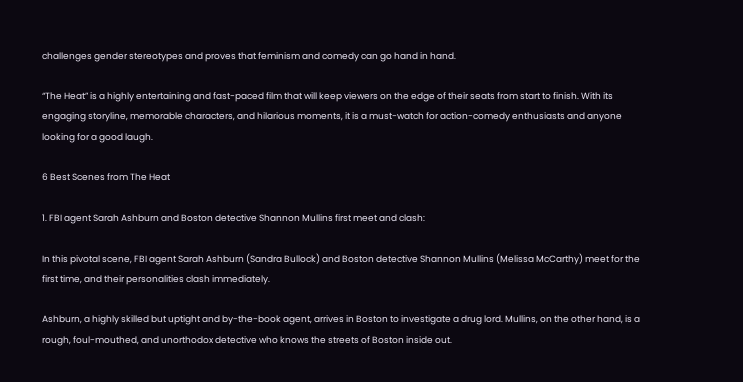challenges gender stereotypes and proves that feminism and comedy can go hand in hand.

“The Heat” is a highly entertaining and fast-paced film that will keep viewers on the edge of their seats from start to finish. With its engaging storyline, memorable characters, and hilarious moments, it is a must-watch for action-comedy enthusiasts and anyone looking for a good laugh.

6 Best Scenes from The Heat

1. FBI agent Sarah Ashburn and Boston detective Shannon Mullins first meet and clash:

In this pivotal scene, FBI agent Sarah Ashburn (Sandra Bullock) and Boston detective Shannon Mullins (Melissa McCarthy) meet for the first time, and their personalities clash immediately.

Ashburn, a highly skilled but uptight and by-the-book agent, arrives in Boston to investigate a drug lord. Mullins, on the other hand, is a rough, foul-mouthed, and unorthodox detective who knows the streets of Boston inside out.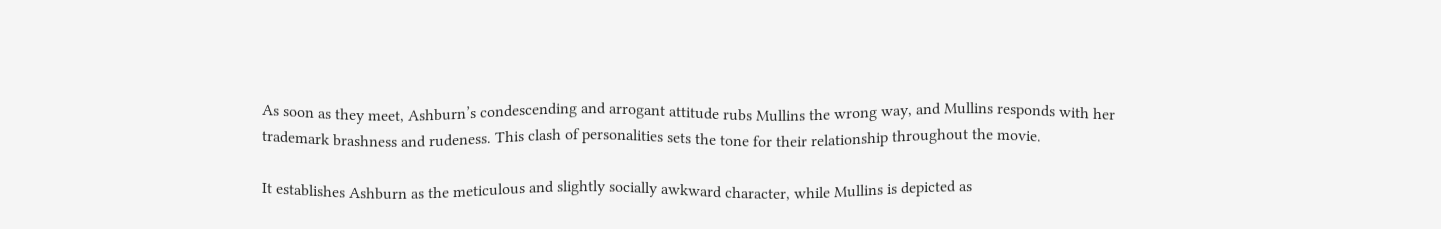As soon as they meet, Ashburn’s condescending and arrogant attitude rubs Mullins the wrong way, and Mullins responds with her trademark brashness and rudeness. This clash of personalities sets the tone for their relationship throughout the movie.

It establishes Ashburn as the meticulous and slightly socially awkward character, while Mullins is depicted as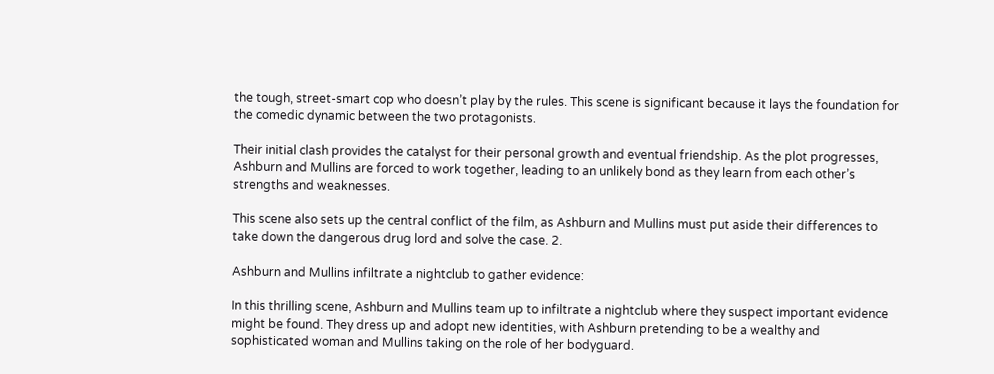the tough, street-smart cop who doesn’t play by the rules. This scene is significant because it lays the foundation for the comedic dynamic between the two protagonists.

Their initial clash provides the catalyst for their personal growth and eventual friendship. As the plot progresses, Ashburn and Mullins are forced to work together, leading to an unlikely bond as they learn from each other’s strengths and weaknesses.

This scene also sets up the central conflict of the film, as Ashburn and Mullins must put aside their differences to take down the dangerous drug lord and solve the case. 2.

Ashburn and Mullins infiltrate a nightclub to gather evidence:

In this thrilling scene, Ashburn and Mullins team up to infiltrate a nightclub where they suspect important evidence might be found. They dress up and adopt new identities, with Ashburn pretending to be a wealthy and sophisticated woman and Mullins taking on the role of her bodyguard.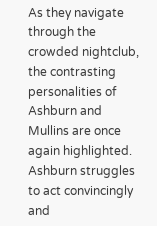As they navigate through the crowded nightclub, the contrasting personalities of Ashburn and Mullins are once again highlighted. Ashburn struggles to act convincingly and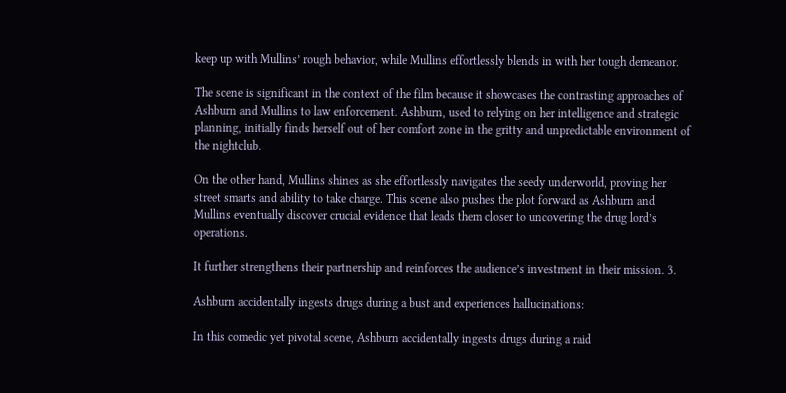keep up with Mullins’ rough behavior, while Mullins effortlessly blends in with her tough demeanor.

The scene is significant in the context of the film because it showcases the contrasting approaches of Ashburn and Mullins to law enforcement. Ashburn, used to relying on her intelligence and strategic planning, initially finds herself out of her comfort zone in the gritty and unpredictable environment of the nightclub.

On the other hand, Mullins shines as she effortlessly navigates the seedy underworld, proving her street smarts and ability to take charge. This scene also pushes the plot forward as Ashburn and Mullins eventually discover crucial evidence that leads them closer to uncovering the drug lord’s operations.

It further strengthens their partnership and reinforces the audience’s investment in their mission. 3.

Ashburn accidentally ingests drugs during a bust and experiences hallucinations:

In this comedic yet pivotal scene, Ashburn accidentally ingests drugs during a raid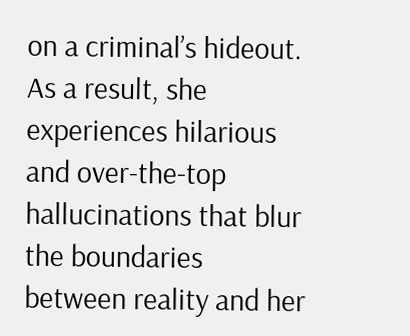on a criminal’s hideout. As a result, she experiences hilarious and over-the-top hallucinations that blur the boundaries between reality and her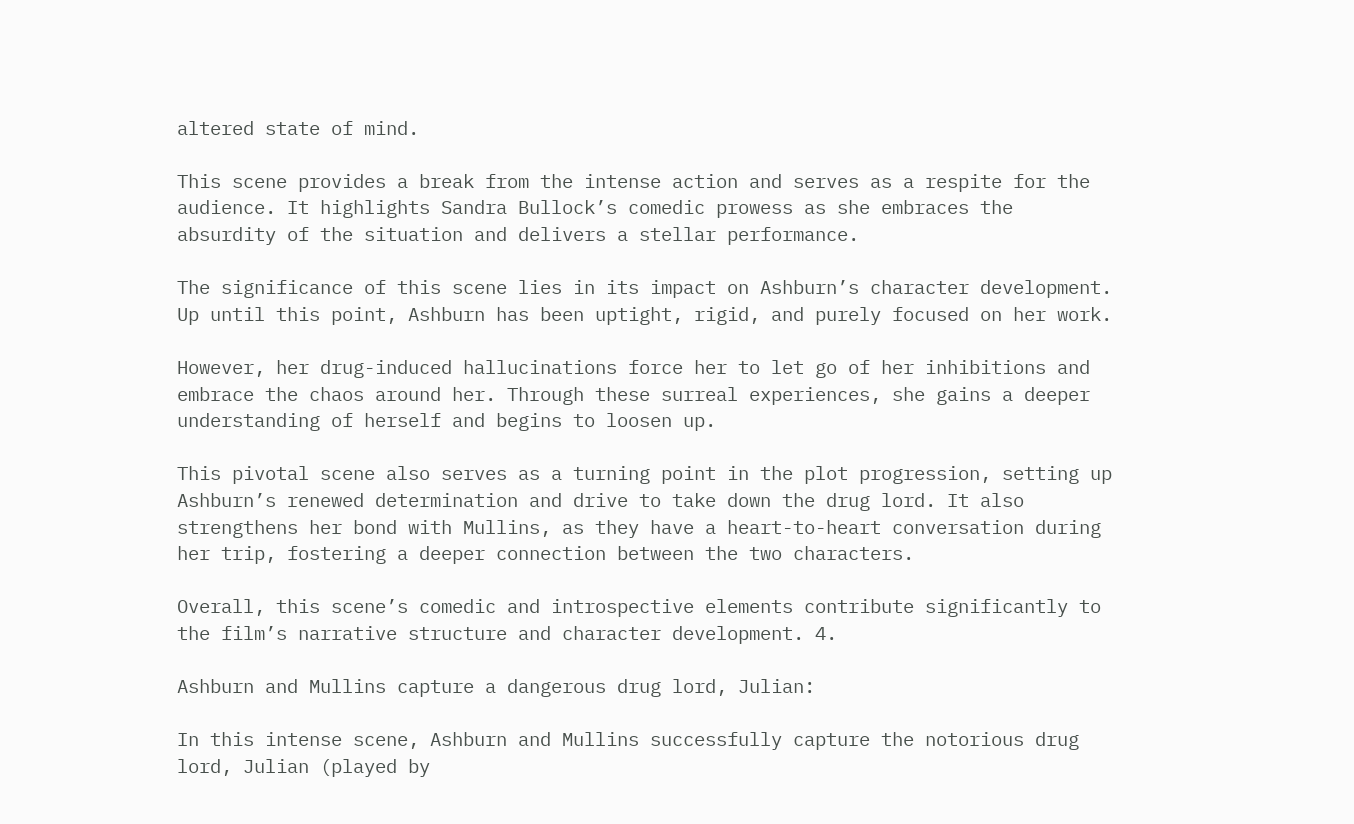altered state of mind.

This scene provides a break from the intense action and serves as a respite for the audience. It highlights Sandra Bullock’s comedic prowess as she embraces the absurdity of the situation and delivers a stellar performance.

The significance of this scene lies in its impact on Ashburn’s character development. Up until this point, Ashburn has been uptight, rigid, and purely focused on her work.

However, her drug-induced hallucinations force her to let go of her inhibitions and embrace the chaos around her. Through these surreal experiences, she gains a deeper understanding of herself and begins to loosen up.

This pivotal scene also serves as a turning point in the plot progression, setting up Ashburn’s renewed determination and drive to take down the drug lord. It also strengthens her bond with Mullins, as they have a heart-to-heart conversation during her trip, fostering a deeper connection between the two characters.

Overall, this scene’s comedic and introspective elements contribute significantly to the film’s narrative structure and character development. 4.

Ashburn and Mullins capture a dangerous drug lord, Julian:

In this intense scene, Ashburn and Mullins successfully capture the notorious drug lord, Julian (played by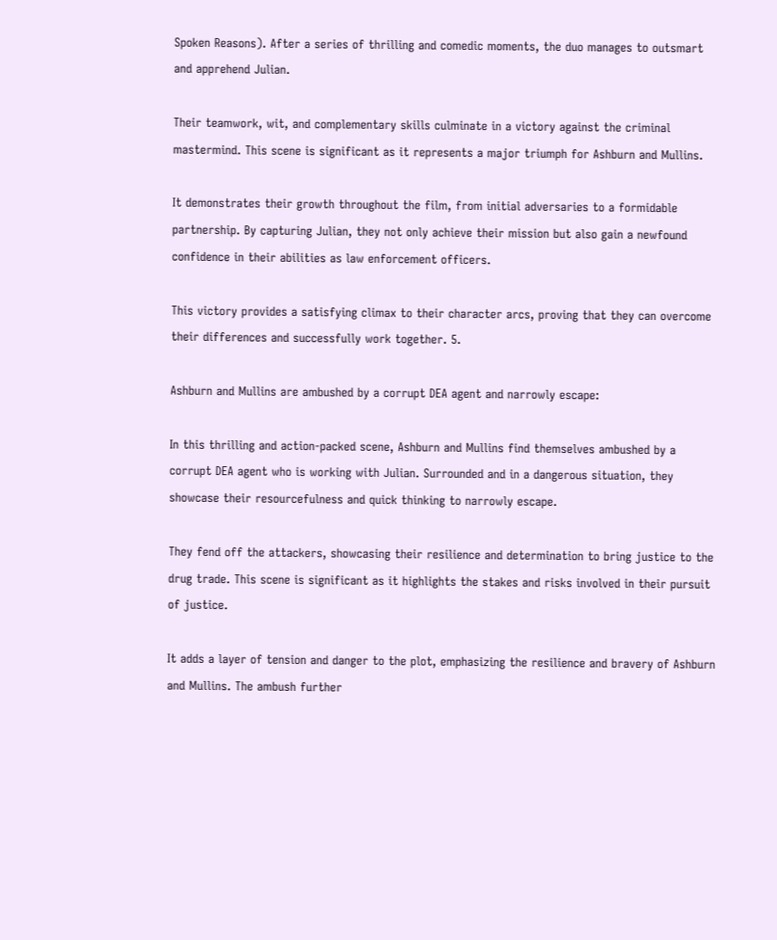Spoken Reasons). After a series of thrilling and comedic moments, the duo manages to outsmart and apprehend Julian.

Their teamwork, wit, and complementary skills culminate in a victory against the criminal mastermind. This scene is significant as it represents a major triumph for Ashburn and Mullins.

It demonstrates their growth throughout the film, from initial adversaries to a formidable partnership. By capturing Julian, they not only achieve their mission but also gain a newfound confidence in their abilities as law enforcement officers.

This victory provides a satisfying climax to their character arcs, proving that they can overcome their differences and successfully work together. 5.

Ashburn and Mullins are ambushed by a corrupt DEA agent and narrowly escape:

In this thrilling and action-packed scene, Ashburn and Mullins find themselves ambushed by a corrupt DEA agent who is working with Julian. Surrounded and in a dangerous situation, they showcase their resourcefulness and quick thinking to narrowly escape.

They fend off the attackers, showcasing their resilience and determination to bring justice to the drug trade. This scene is significant as it highlights the stakes and risks involved in their pursuit of justice.

It adds a layer of tension and danger to the plot, emphasizing the resilience and bravery of Ashburn and Mullins. The ambush further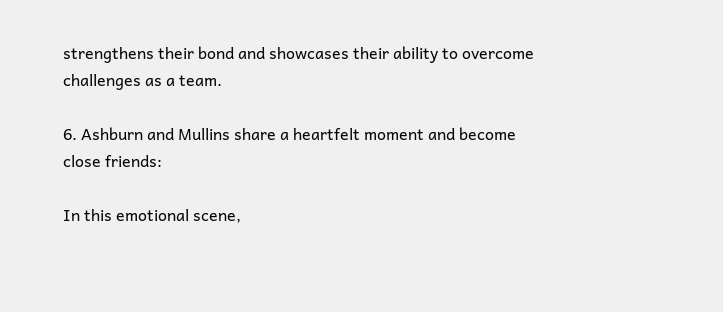strengthens their bond and showcases their ability to overcome challenges as a team.

6. Ashburn and Mullins share a heartfelt moment and become close friends:

In this emotional scene,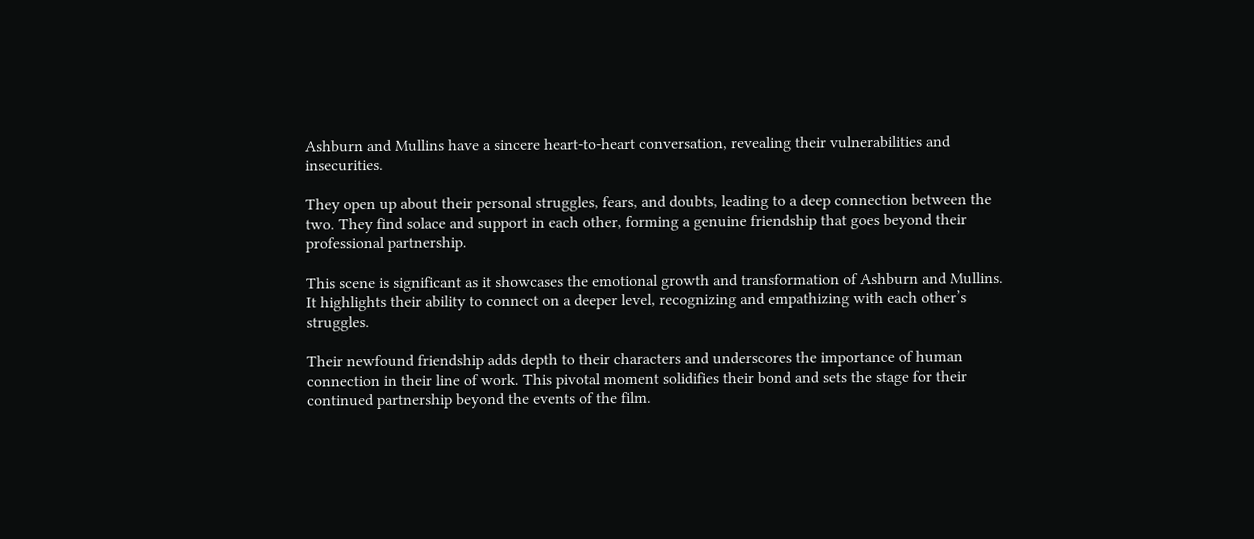Ashburn and Mullins have a sincere heart-to-heart conversation, revealing their vulnerabilities and insecurities.

They open up about their personal struggles, fears, and doubts, leading to a deep connection between the two. They find solace and support in each other, forming a genuine friendship that goes beyond their professional partnership.

This scene is significant as it showcases the emotional growth and transformation of Ashburn and Mullins. It highlights their ability to connect on a deeper level, recognizing and empathizing with each other’s struggles.

Their newfound friendship adds depth to their characters and underscores the importance of human connection in their line of work. This pivotal moment solidifies their bond and sets the stage for their continued partnership beyond the events of the film.